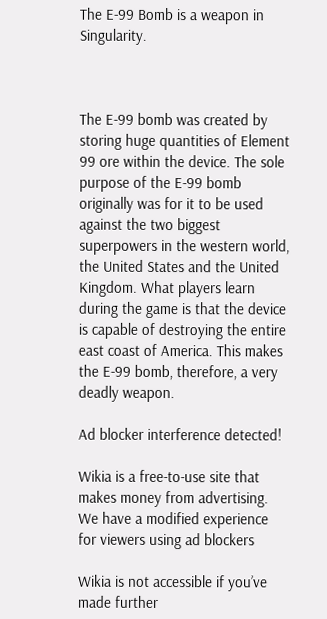The E-99 Bomb is a weapon in Singularity.



The E-99 bomb was created by storing huge quantities of Element 99 ore within the device. The sole purpose of the E-99 bomb originally was for it to be used against the two biggest superpowers in the western world, the United States and the United Kingdom. What players learn during the game is that the device is capable of destroying the entire east coast of America. This makes the E-99 bomb, therefore, a very deadly weapon.

Ad blocker interference detected!

Wikia is a free-to-use site that makes money from advertising. We have a modified experience for viewers using ad blockers

Wikia is not accessible if you’ve made further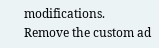modifications. Remove the custom ad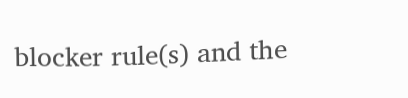blocker rule(s) and the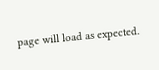page will load as expected.